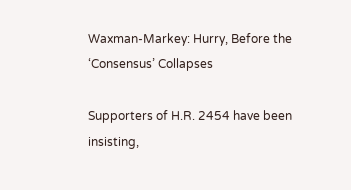Waxman-Markey: Hurry, Before the ‘Consensus’ Collapses

Supporters of H.R. 2454 have been insisting,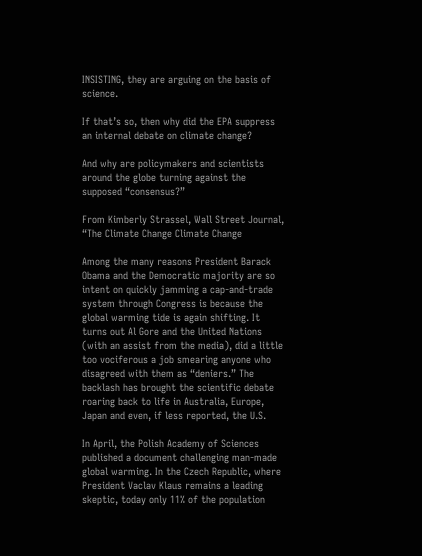INSISTING, they are arguing on the basis of science.

If that’s so, then why did the EPA suppress an internal debate on climate change?

And why are policymakers and scientists around the globe turning against the supposed “consensus?”

From Kimberly Strassel, Wall Street Journal, “The Climate Change Climate Change

Among the many reasons President Barack Obama and the Democratic majority are so intent on quickly jamming a cap-and-trade system through Congress is because the global warming tide is again shifting. It turns out Al Gore and the United Nations (with an assist from the media), did a little too vociferous a job smearing anyone who disagreed with them as “deniers.” The backlash has brought the scientific debate roaring back to life in Australia, Europe, Japan and even, if less reported, the U.S.

In April, the Polish Academy of Sciences published a document challenging man-made global warming. In the Czech Republic, where President Vaclav Klaus remains a leading skeptic, today only 11% of the population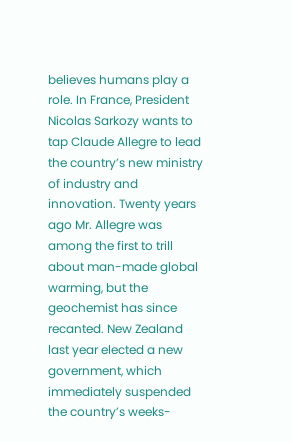believes humans play a role. In France, President Nicolas Sarkozy wants to tap Claude Allegre to lead the country’s new ministry of industry and innovation. Twenty years ago Mr. Allegre was among the first to trill about man-made global warming, but the geochemist has since recanted. New Zealand last year elected a new government, which immediately suspended the country’s weeks-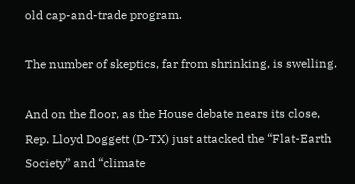old cap-and-trade program.

The number of skeptics, far from shrinking, is swelling.

And on the floor, as the House debate nears its close, Rep. Lloyd Doggett (D-TX) just attacked the “Flat-Earth Society” and “climate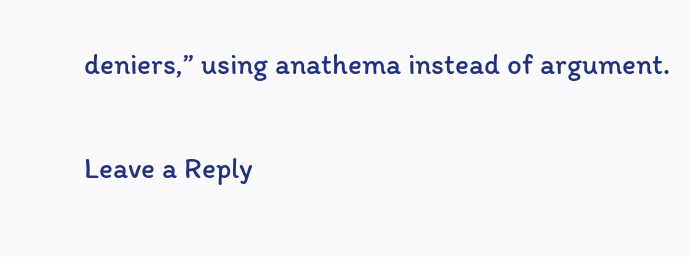deniers,” using anathema instead of argument.

Leave a Reply